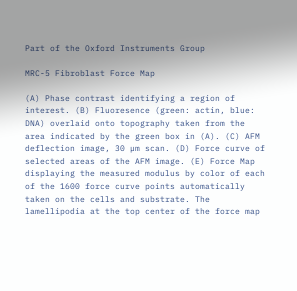Part of the Oxford Instruments Group

MRC-5 Fibroblast Force Map

(A) Phase contrast identifying a region of interest. (B) Fluoresence (green: actin, blue: DNA) overlaid onto topography taken from the area indicated by the green box in (A). (C) AFM deflection image, 30 µm scan. (D) Force curve of selected areas of the AFM image. (E) Force Map displaying the measured modulus by color of each of the 1600 force curve points automatically taken on the cells and substrate. The lamellipodia at the top center of the force map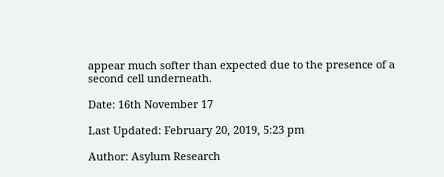appear much softer than expected due to the presence of a second cell underneath.

Date: 16th November 17

Last Updated: February 20, 2019, 5:23 pm

Author: Asylum Research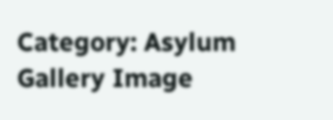Category: Asylum Gallery Image